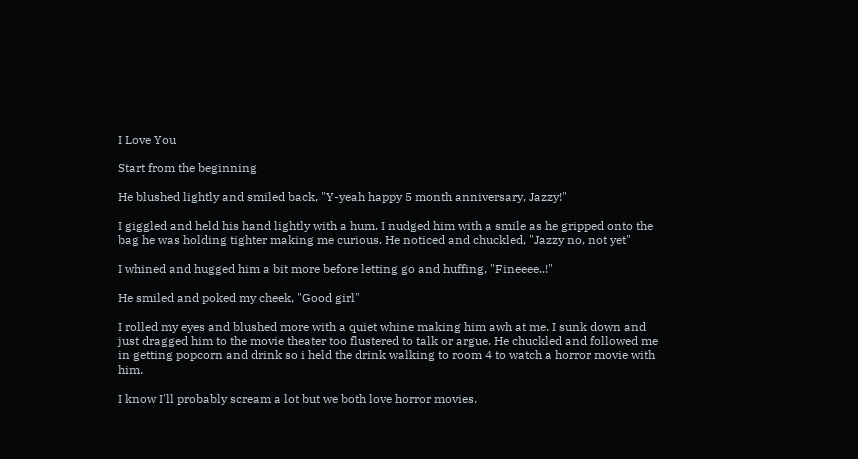I Love You

Start from the beginning

He blushed lightly and smiled back, "Y-yeah happy 5 month anniversary, Jazzy!"

I giggled and held his hand lightly with a hum. I nudged him with a smile as he gripped onto the bag he was holding tighter making me curious. He noticed and chuckled, "Jazzy no, not yet"

I whined and hugged him a bit more before letting go and huffing, "Fineeee..!"

He smiled and poked my cheek, "Good girl"

I rolled my eyes and blushed more with a quiet whine making him awh at me. I sunk down and just dragged him to the movie theater too flustered to talk or argue. He chuckled and followed me in getting popcorn and drink so i held the drink walking to room 4 to watch a horror movie with him.

I know I'll probably scream a lot but we both love horror movies.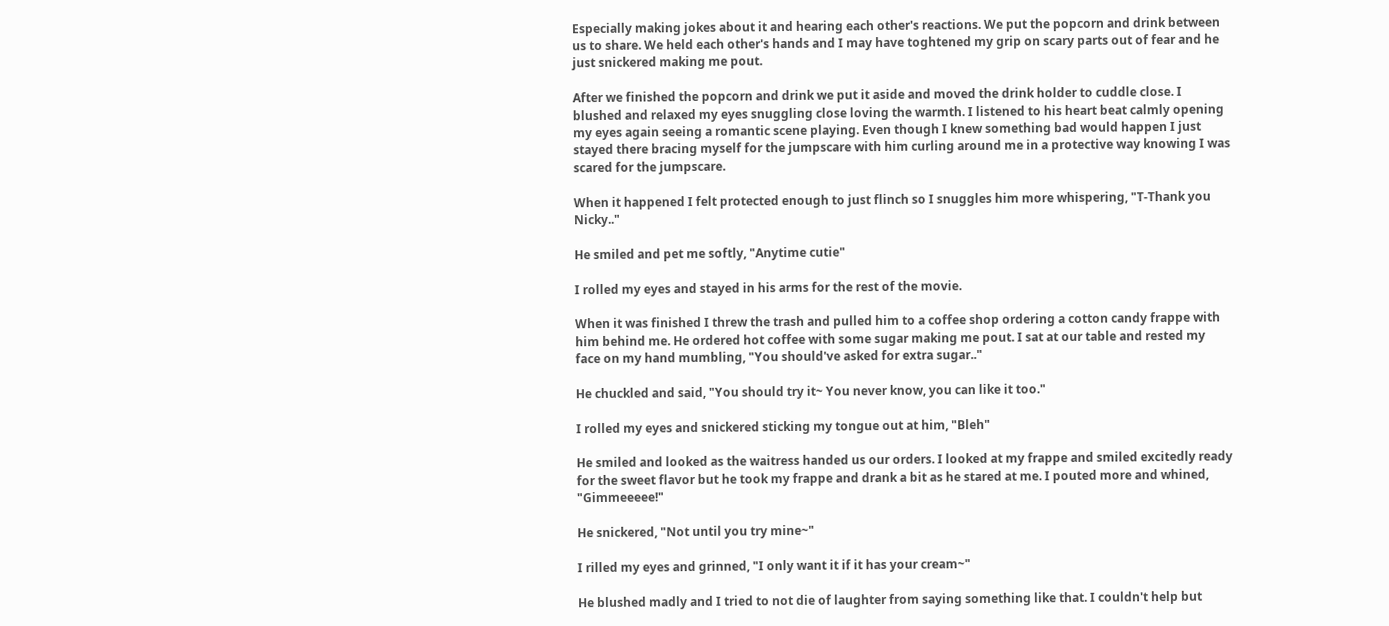Especially making jokes about it and hearing each other's reactions. We put the popcorn and drink between us to share. We held each other's hands and I may have toghtened my grip on scary parts out of fear and he just snickered making me pout.

After we finished the popcorn and drink we put it aside and moved the drink holder to cuddle close. I blushed and relaxed my eyes snuggling close loving the warmth. I listened to his heart beat calmly opening my eyes again seeing a romantic scene playing. Even though I knew something bad would happen I just stayed there bracing myself for the jumpscare with him curling around me in a protective way knowing I was scared for the jumpscare.

When it happened I felt protected enough to just flinch so I snuggles him more whispering, "T-Thank you Nicky.."

He smiled and pet me softly, "Anytime cutie"

I rolled my eyes and stayed in his arms for the rest of the movie.

When it was finished I threw the trash and pulled him to a coffee shop ordering a cotton candy frappe with him behind me. He ordered hot coffee with some sugar making me pout. I sat at our table and rested my face on my hand mumbling, "You should've asked for extra sugar.."

He chuckled and said, "You should try it~ You never know, you can like it too."

I rolled my eyes and snickered sticking my tongue out at him, "Bleh"

He smiled and looked as the waitress handed us our orders. I looked at my frappe and smiled excitedly ready for the sweet flavor but he took my frappe and drank a bit as he stared at me. I pouted more and whined, "Gimmeeeee!"

He snickered, "Not until you try mine~"

I rilled my eyes and grinned, "I only want it if it has your cream~"

He blushed madly and I tried to not die of laughter from saying something like that. I couldn't help but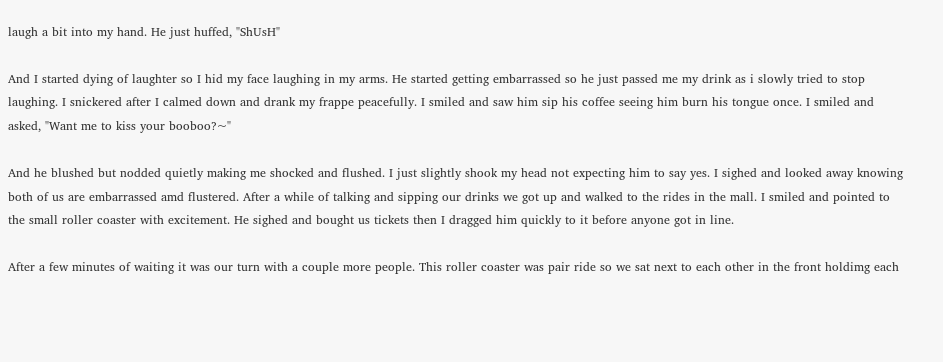laugh a bit into my hand. He just huffed, "ShUsH"

And I started dying of laughter so I hid my face laughing in my arms. He started getting embarrassed so he just passed me my drink as i slowly tried to stop laughing. I snickered after I calmed down and drank my frappe peacefully. I smiled and saw him sip his coffee seeing him burn his tongue once. I smiled and asked, "Want me to kiss your booboo?~"

And he blushed but nodded quietly making me shocked and flushed. I just slightly shook my head not expecting him to say yes. I sighed and looked away knowing both of us are embarrassed amd flustered. After a while of talking and sipping our drinks we got up and walked to the rides in the mall. I smiled and pointed to the small roller coaster with excitement. He sighed and bought us tickets then I dragged him quickly to it before anyone got in line.

After a few minutes of waiting it was our turn with a couple more people. This roller coaster was pair ride so we sat next to each other in the front holdimg each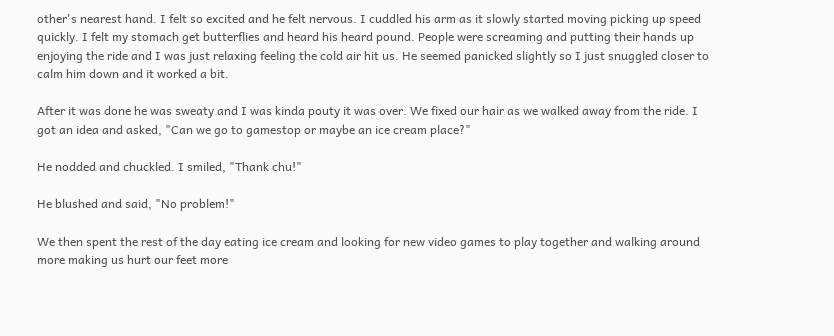other's nearest hand. I felt so excited and he felt nervous. I cuddled his arm as it slowly started moving picking up speed quickly. I felt my stomach get butterflies and heard his heard pound. People were screaming and putting their hands up enjoying the ride and I was just relaxing feeling the cold air hit us. He seemed panicked slightly so I just snuggled closer to calm him down and it worked a bit.

After it was done he was sweaty and I was kinda pouty it was over. We fixed our hair as we walked away from the ride. I got an idea and asked, "Can we go to gamestop or maybe an ice cream place?"

He nodded and chuckled. I smiled, "Thank chu!"

He blushed and said, "No problem!"

We then spent the rest of the day eating ice cream and looking for new video games to play together and walking around more making us hurt our feet more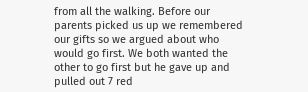from all the walking. Before our parents picked us up we remembered our gifts so we argued about who would go first. We both wanted the other to go first but he gave up and pulled out 7 red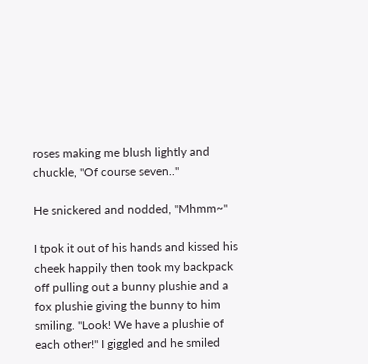roses making me blush lightly and chuckle, "Of course seven.."

He snickered and nodded, "Mhmm~"

I tpok it out of his hands and kissed his cheek happily then took my backpack off pulling out a bunny plushie and a fox plushie giving the bunny to him smiling. "Look! We have a plushie of each other!" I giggled and he smiled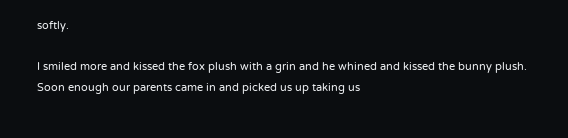softly.

I smiled more and kissed the fox plush with a grin and he whined and kissed the bunny plush. Soon enough our parents came in and picked us up taking us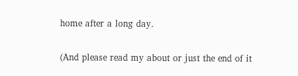home after a long day.

(And please read my about or just the end of it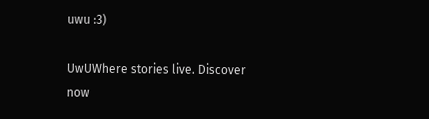uwu :3)

UwUWhere stories live. Discover now